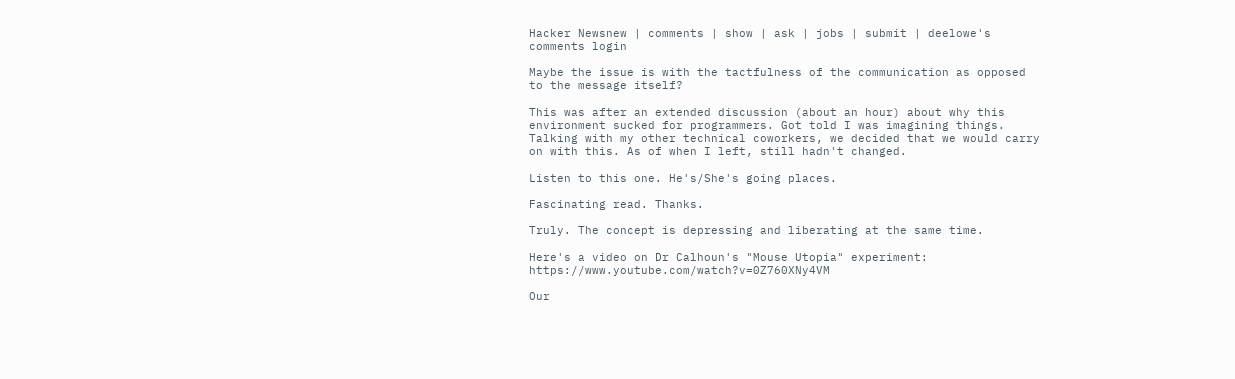Hacker Newsnew | comments | show | ask | jobs | submit | deelowe's comments login

Maybe the issue is with the tactfulness of the communication as opposed to the message itself?

This was after an extended discussion (about an hour) about why this environment sucked for programmers. Got told I was imagining things. Talking with my other technical coworkers, we decided that we would carry on with this. As of when I left, still hadn't changed.

Listen to this one. He's/She's going places.

Fascinating read. Thanks.

Truly. The concept is depressing and liberating at the same time.

Here's a video on Dr Calhoun's "Mouse Utopia" experiment: https://www.youtube.com/watch?v=0Z760XNy4VM

Our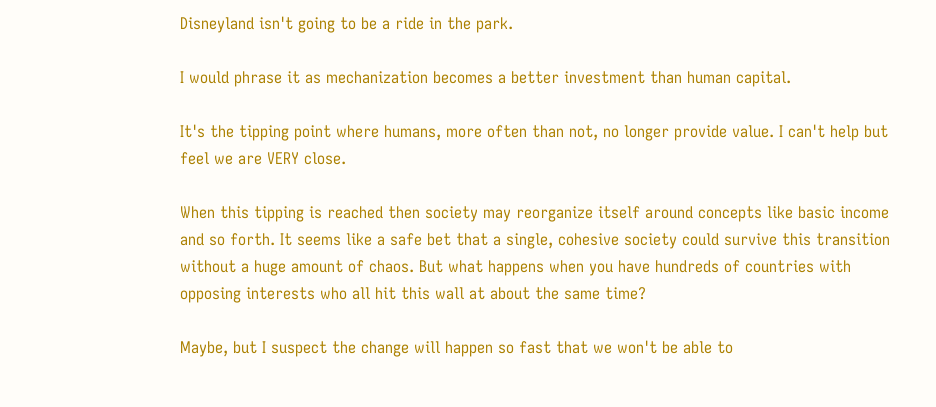Disneyland isn't going to be a ride in the park.

I would phrase it as mechanization becomes a better investment than human capital.

It's the tipping point where humans, more often than not, no longer provide value. I can't help but feel we are VERY close.

When this tipping is reached then society may reorganize itself around concepts like basic income and so forth. It seems like a safe bet that a single, cohesive society could survive this transition without a huge amount of chaos. But what happens when you have hundreds of countries with opposing interests who all hit this wall at about the same time?

Maybe, but I suspect the change will happen so fast that we won't be able to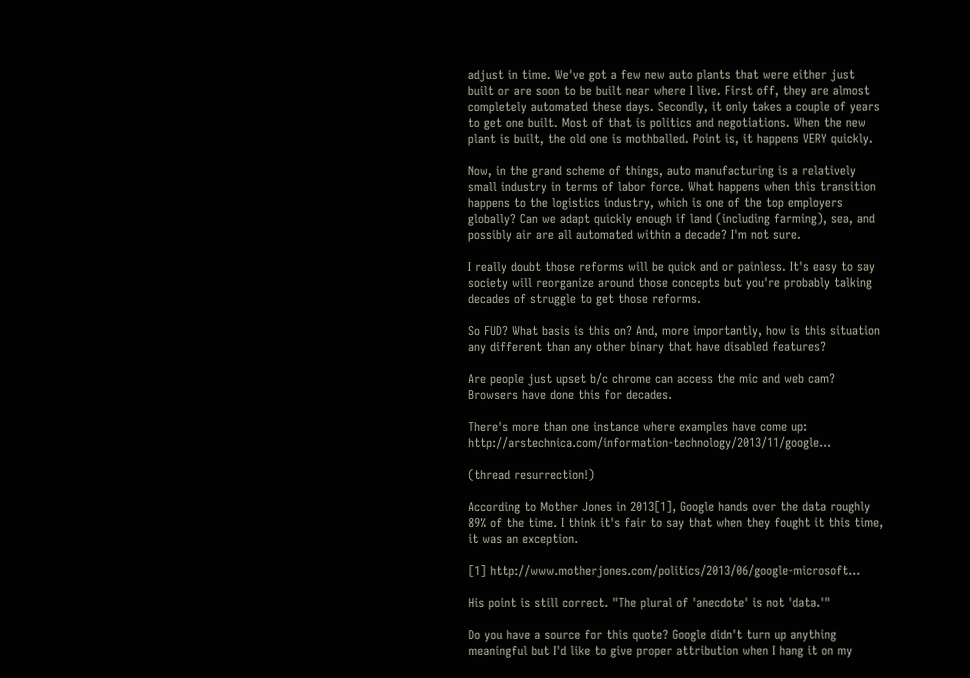adjust in time. We've got a few new auto plants that were either just built or are soon to be built near where I live. First off, they are almost completely automated these days. Secondly, it only takes a couple of years to get one built. Most of that is politics and negotiations. When the new plant is built, the old one is mothballed. Point is, it happens VERY quickly.

Now, in the grand scheme of things, auto manufacturing is a relatively small industry in terms of labor force. What happens when this transition happens to the logistics industry, which is one of the top employers globally? Can we adapt quickly enough if land (including farming), sea, and possibly air are all automated within a decade? I'm not sure.

I really doubt those reforms will be quick and or painless. It's easy to say society will reorganize around those concepts but you're probably talking decades of struggle to get those reforms.

So FUD? What basis is this on? And, more importantly, how is this situation any different than any other binary that have disabled features?

Are people just upset b/c chrome can access the mic and web cam? Browsers have done this for decades.

There's more than one instance where examples have come up: http://arstechnica.com/information-technology/2013/11/google...

(thread resurrection!)

According to Mother Jones in 2013[1], Google hands over the data roughly 89% of the time. I think it's fair to say that when they fought it this time, it was an exception.

[1] http://www.motherjones.com/politics/2013/06/google-microsoft...

His point is still correct. "The plural of 'anecdote' is not 'data.'"

Do you have a source for this quote? Google didn't turn up anything meaningful but I'd like to give proper attribution when I hang it on my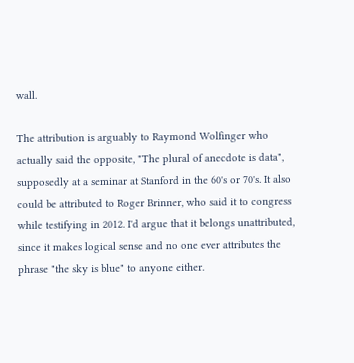wall.

The attribution is arguably to Raymond Wolfinger who actually said the opposite, "The plural of anecdote is data", supposedly at a seminar at Stanford in the 60's or 70's. It also could be attributed to Roger Brinner, who said it to congress while testifying in 2012. I'd argue that it belongs unattributed, since it makes logical sense and no one ever attributes the phrase "the sky is blue" to anyone either.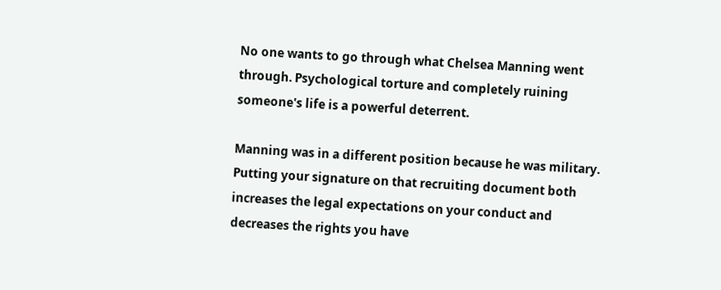No one wants to go through what Chelsea Manning went through. Psychological torture and completely ruining someone's life is a powerful deterrent.

Manning was in a different position because he was military. Putting your signature on that recruiting document both increases the legal expectations on your conduct and decreases the rights you have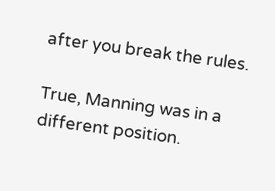after you break the rules.

True, Manning was in a different position.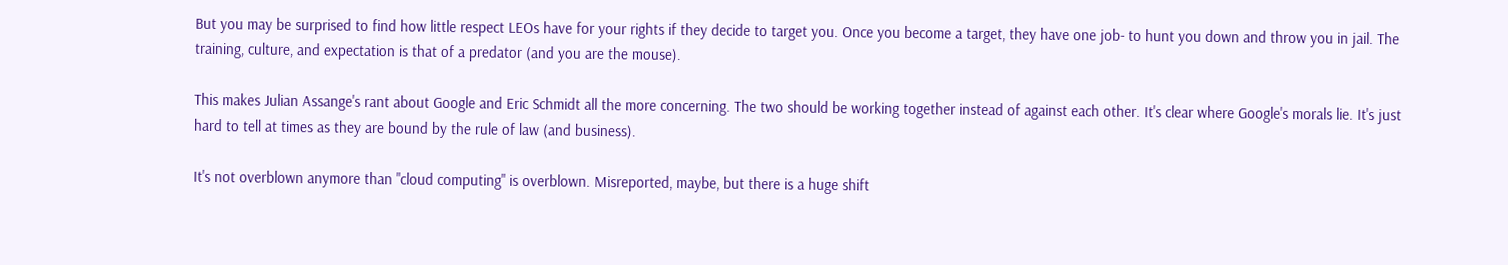But you may be surprised to find how little respect LEOs have for your rights if they decide to target you. Once you become a target, they have one job- to hunt you down and throw you in jail. The training, culture, and expectation is that of a predator (and you are the mouse).

This makes Julian Assange's rant about Google and Eric Schmidt all the more concerning. The two should be working together instead of against each other. It's clear where Google's morals lie. It's just hard to tell at times as they are bound by the rule of law (and business).

It's not overblown anymore than "cloud computing" is overblown. Misreported, maybe, but there is a huge shift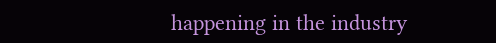happening in the industry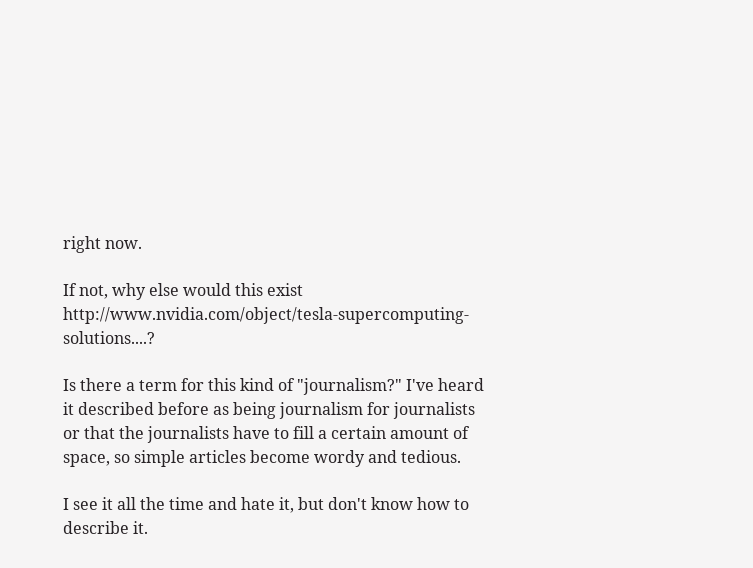right now.

If not, why else would this exist http://www.nvidia.com/object/tesla-supercomputing-solutions....?

Is there a term for this kind of "journalism?" I've heard it described before as being journalism for journalists or that the journalists have to fill a certain amount of space, so simple articles become wordy and tedious.

I see it all the time and hate it, but don't know how to describe it.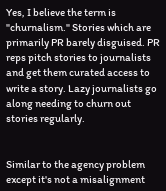Yes, I believe the term is "churnalism." Stories which are primarily PR barely disguised. PR reps pitch stories to journalists and get them curated access to write a story. Lazy journalists go along needing to churn out stories regularly.


Similar to the agency problem except it's not a misalignment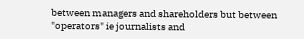between managers and shareholders but between "operators" ie journalists and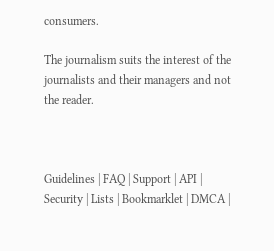consumers.

The journalism suits the interest of the journalists and their managers and not the reader.



Guidelines | FAQ | Support | API | Security | Lists | Bookmarklet | DMCA |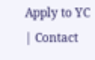Apply to YC | Contact